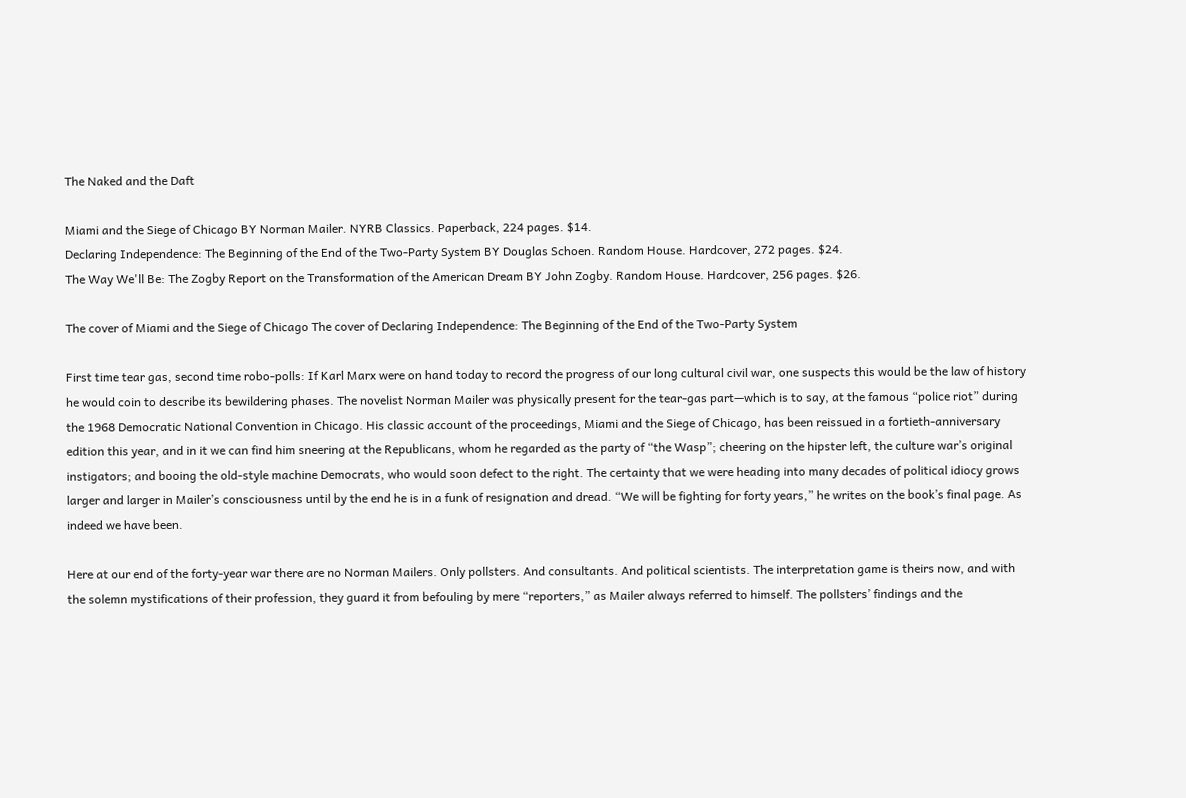The Naked and the Daft

Miami and the Siege of Chicago BY Norman Mailer. NYRB Classics. Paperback, 224 pages. $14.
Declaring Independence: The Beginning of the End of the Two-Party System BY Douglas Schoen. Random House. Hardcover, 272 pages. $24.
The Way We'll Be: The Zogby Report on the Transformation of the American Dream BY John Zogby. Random House. Hardcover, 256 pages. $26.

The cover of Miami and the Siege of Chicago The cover of Declaring Independence: The Beginning of the End of the Two-Party System

First time tear gas, second time robo-polls: If Karl Marx were on hand today to record the progress of our long cultural civil war, one suspects this would be the law of history he would coin to describe its bewildering phases. The novelist Norman Mailer was physically present for the tear-gas part—which is to say, at the famous “police riot” during the 1968 Democratic National Convention in Chicago. His classic account of the proceedings, Miami and the Siege of Chicago, has been reissued in a fortieth-anniversary edition this year, and in it we can find him sneering at the Republicans, whom he regarded as the party of “the Wasp”; cheering on the hipster left, the culture war’s original instigators; and booing the old-style machine Democrats, who would soon defect to the right. The certainty that we were heading into many decades of political idiocy grows larger and larger in Mailer’s consciousness until by the end he is in a funk of resignation and dread. “We will be fighting for forty years,” he writes on the book’s final page. As indeed we have been.

Here at our end of the forty-year war there are no Norman Mailers. Only pollsters. And consultants. And political scientists. The interpretation game is theirs now, and with the solemn mystifications of their profession, they guard it from befouling by mere “reporters,” as Mailer always referred to himself. The pollsters’ findings and the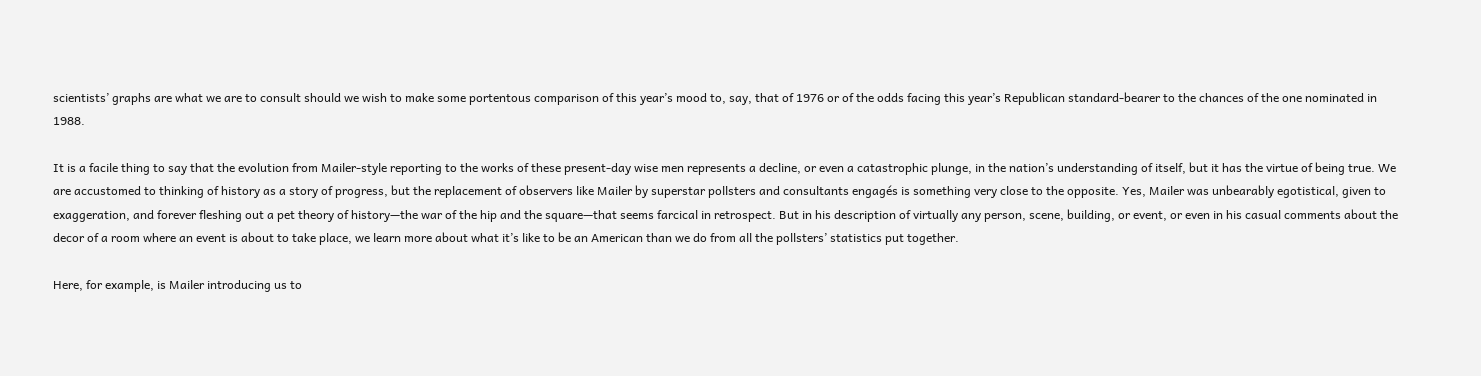scientists’ graphs are what we are to consult should we wish to make some portentous comparison of this year’s mood to, say, that of 1976 or of the odds facing this year’s Republican standard-bearer to the chances of the one nominated in 1988.

It is a facile thing to say that the evolution from Mailer-style reporting to the works of these present-day wise men represents a decline, or even a catastrophic plunge, in the nation’s understanding of itself, but it has the virtue of being true. We are accustomed to thinking of history as a story of progress, but the replacement of observers like Mailer by superstar pollsters and consultants engagés is something very close to the opposite. Yes, Mailer was unbearably egotistical, given to exaggeration, and forever fleshing out a pet theory of history—the war of the hip and the square—that seems farcical in retrospect. But in his description of virtually any person, scene, building, or event, or even in his casual comments about the decor of a room where an event is about to take place, we learn more about what it’s like to be an American than we do from all the pollsters’ statistics put together.

Here, for example, is Mailer introducing us to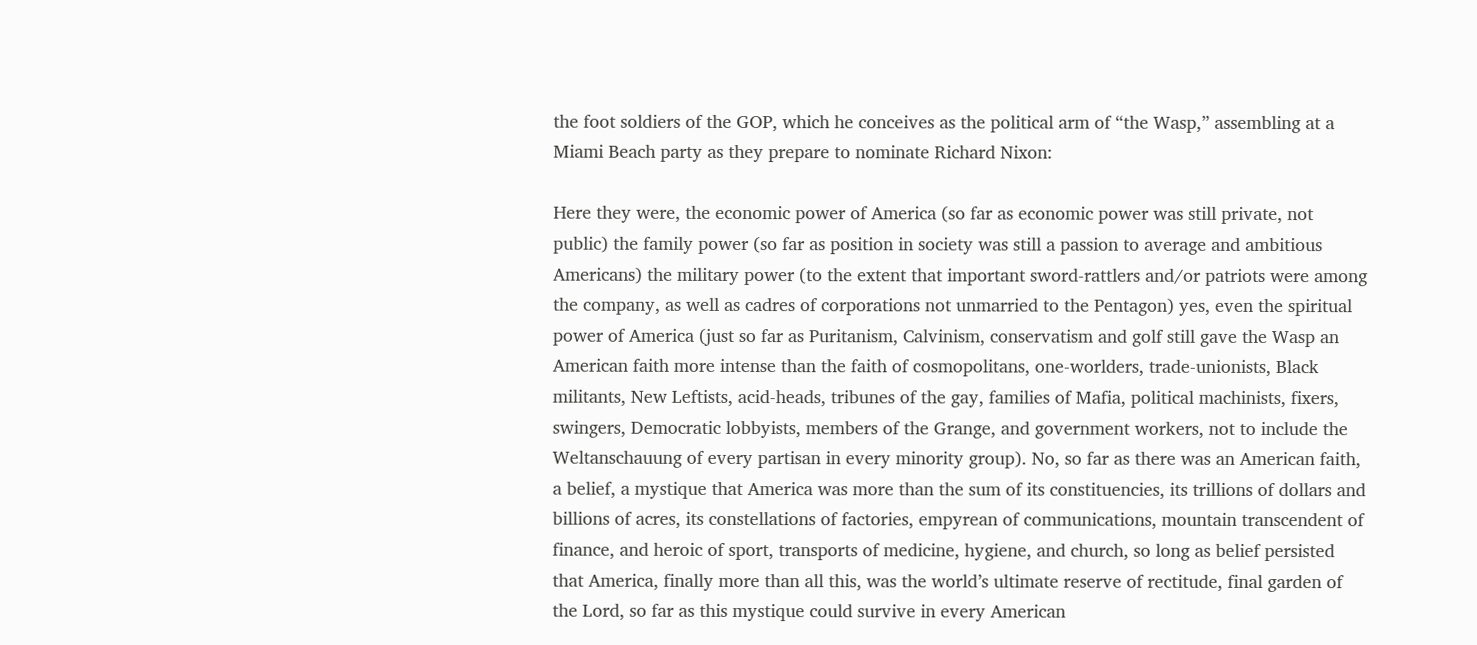the foot soldiers of the GOP, which he conceives as the political arm of “the Wasp,” assembling at a Miami Beach party as they prepare to nominate Richard Nixon:

Here they were, the economic power of America (so far as economic power was still private, not public) the family power (so far as position in society was still a passion to average and ambitious Americans) the military power (to the extent that important sword-rattlers and/or patriots were among the company, as well as cadres of corporations not unmarried to the Pentagon) yes, even the spiritual power of America (just so far as Puritanism, Calvinism, conservatism and golf still gave the Wasp an American faith more intense than the faith of cosmopolitans, one-worlders, trade-unionists, Black militants, New Leftists, acid-heads, tribunes of the gay, families of Mafia, political machinists, fixers, swingers, Democratic lobbyists, members of the Grange, and government workers, not to include the Weltanschauung of every partisan in every minority group). No, so far as there was an American faith, a belief, a mystique that America was more than the sum of its constituencies, its trillions of dollars and billions of acres, its constellations of factories, empyrean of communications, mountain transcendent of finance, and heroic of sport, transports of medicine, hygiene, and church, so long as belief persisted that America, finally more than all this, was the world’s ultimate reserve of rectitude, final garden of the Lord, so far as this mystique could survive in every American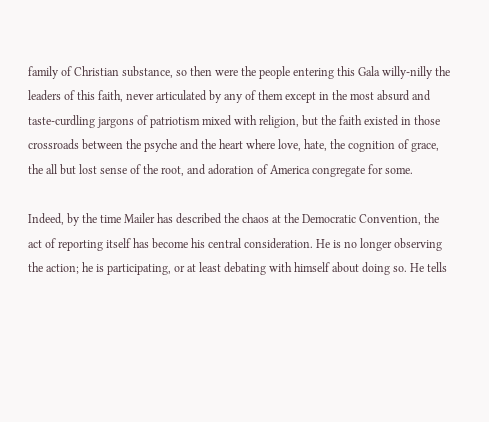family of Christian substance, so then were the people entering this Gala willy-nilly the leaders of this faith, never articulated by any of them except in the most absurd and taste-curdling jargons of patriotism mixed with religion, but the faith existed in those crossroads between the psyche and the heart where love, hate, the cognition of grace, the all but lost sense of the root, and adoration of America congregate for some.

Indeed, by the time Mailer has described the chaos at the Democratic Convention, the act of reporting itself has become his central consideration. He is no longer observing the action; he is participating, or at least debating with himself about doing so. He tells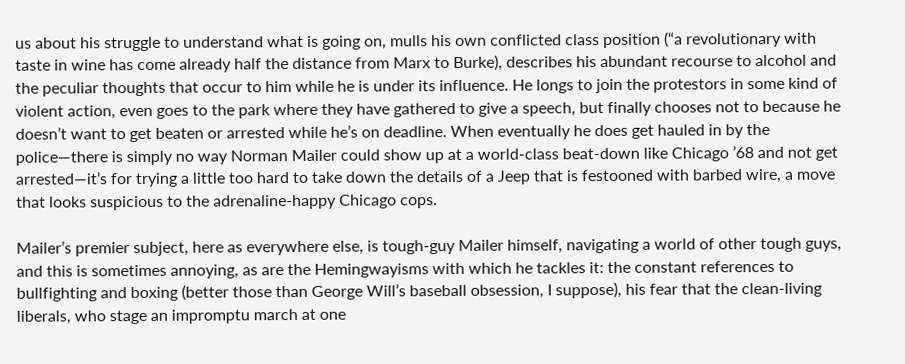us about his struggle to understand what is going on, mulls his own conflicted class position (“a revolutionary with taste in wine has come already half the distance from Marx to Burke), describes his abundant recourse to alcohol and the peculiar thoughts that occur to him while he is under its influence. He longs to join the protestors in some kind of violent action, even goes to the park where they have gathered to give a speech, but finally chooses not to because he doesn’t want to get beaten or arrested while he’s on deadline. When eventually he does get hauled in by the police—there is simply no way Norman Mailer could show up at a world-class beat-down like Chicago ’68 and not get arrested—it’s for trying a little too hard to take down the details of a Jeep that is festooned with barbed wire, a move that looks suspicious to the adrenaline-happy Chicago cops.

Mailer’s premier subject, here as everywhere else, is tough-guy Mailer himself, navigating a world of other tough guys, and this is sometimes annoying, as are the Hemingwayisms with which he tackles it: the constant references to bullfighting and boxing (better those than George Will’s baseball obsession, I suppose), his fear that the clean-living liberals, who stage an impromptu march at one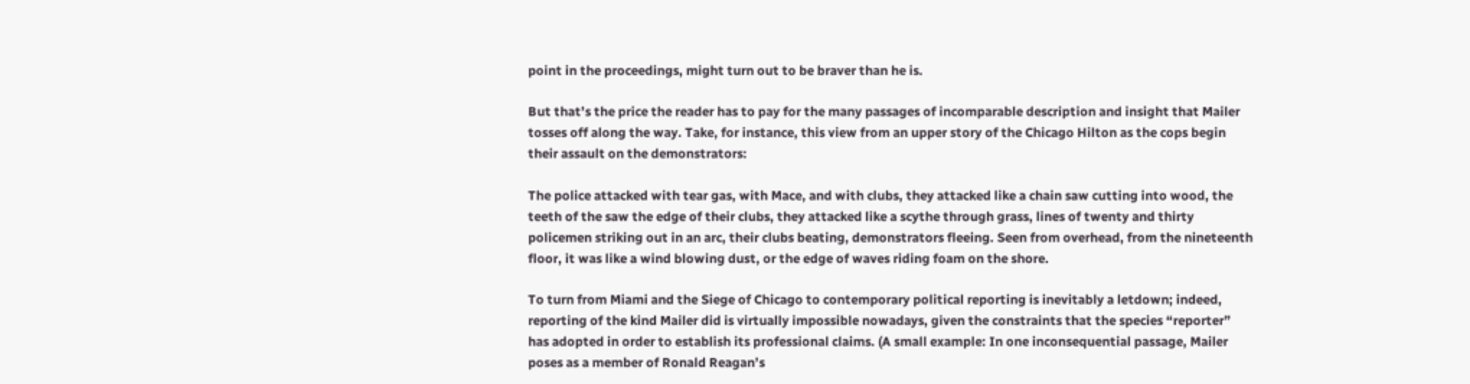point in the proceedings, might turn out to be braver than he is.

But that’s the price the reader has to pay for the many passages of incomparable description and insight that Mailer tosses off along the way. Take, for instance, this view from an upper story of the Chicago Hilton as the cops begin their assault on the demonstrators:

The police attacked with tear gas, with Mace, and with clubs, they attacked like a chain saw cutting into wood, the teeth of the saw the edge of their clubs, they attacked like a scythe through grass, lines of twenty and thirty policemen striking out in an arc, their clubs beating, demonstrators fleeing. Seen from overhead, from the nineteenth floor, it was like a wind blowing dust, or the edge of waves riding foam on the shore.

To turn from Miami and the Siege of Chicago to contemporary political reporting is inevitably a letdown; indeed, reporting of the kind Mailer did is virtually impossible nowadays, given the constraints that the species “reporter” has adopted in order to establish its professional claims. (A small example: In one inconsequential passage, Mailer poses as a member of Ronald Reagan’s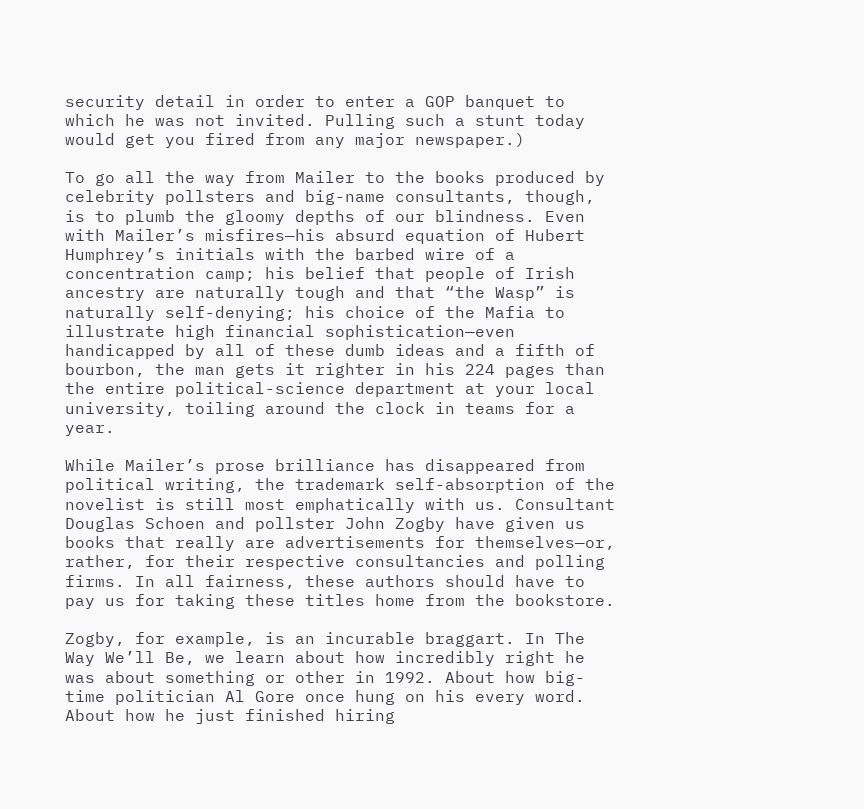security detail in order to enter a GOP banquet to which he was not invited. Pulling such a stunt today would get you fired from any major newspaper.)

To go all the way from Mailer to the books produced by celebrity pollsters and big-name consultants, though, is to plumb the gloomy depths of our blindness. Even with Mailer’s misfires—his absurd equation of Hubert Humphrey’s initials with the barbed wire of a concentration camp; his belief that people of Irish ancestry are naturally tough and that “the Wasp” is naturally self-denying; his choice of the Mafia to illustrate high financial sophistication—even handicapped by all of these dumb ideas and a fifth of bourbon, the man gets it righter in his 224 pages than the entire political-science department at your local university, toiling around the clock in teams for a year.

While Mailer’s prose brilliance has disappeared from political writing, the trademark self-absorption of the novelist is still most emphatically with us. Consultant Douglas Schoen and pollster John Zogby have given us books that really are advertisements for themselves—or, rather, for their respective consultancies and polling firms. In all fairness, these authors should have to pay us for taking these titles home from the bookstore.

Zogby, for example, is an incurable braggart. In The Way We’ll Be, we learn about how incredibly right he was about something or other in 1992. About how big-time politician Al Gore once hung on his every word. About how he just finished hiring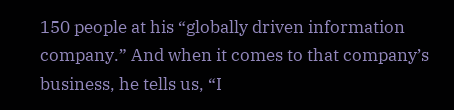150 people at his “globally driven information company.” And when it comes to that company’s business, he tells us, “I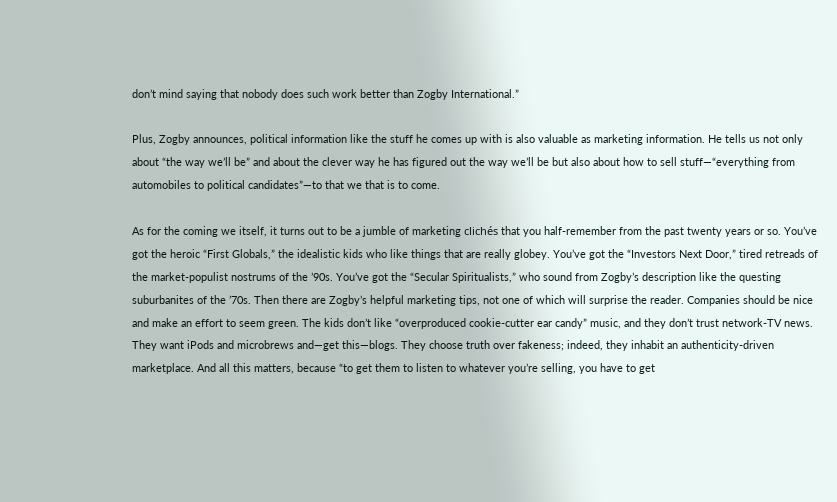don’t mind saying that nobody does such work better than Zogby International.”

Plus, Zogby announces, political information like the stuff he comes up with is also valuable as marketing information. He tells us not only about “the way we’ll be” and about the clever way he has figured out the way we’ll be but also about how to sell stuff—“everything from automobiles to political candidates”—to that we that is to come.

As for the coming we itself, it turns out to be a jumble of marketing clichés that you half-remember from the past twenty years or so. You’ve got the heroic “First Globals,” the idealistic kids who like things that are really globey. You’ve got the “Investors Next Door,” tired retreads of the market-populist nostrums of the ’90s. You’ve got the “Secular Spiritualists,” who sound from Zogby’s description like the questing suburbanites of the ’70s. Then there are Zogby’s helpful marketing tips, not one of which will surprise the reader. Companies should be nice and make an effort to seem green. The kids don’t like “overproduced cookie-cutter ear candy” music, and they don’t trust network-TV news. They want iPods and microbrews and—get this—blogs. They choose truth over fakeness; indeed, they inhabit an authenticity-driven marketplace. And all this matters, because “to get them to listen to whatever you’re selling, you have to get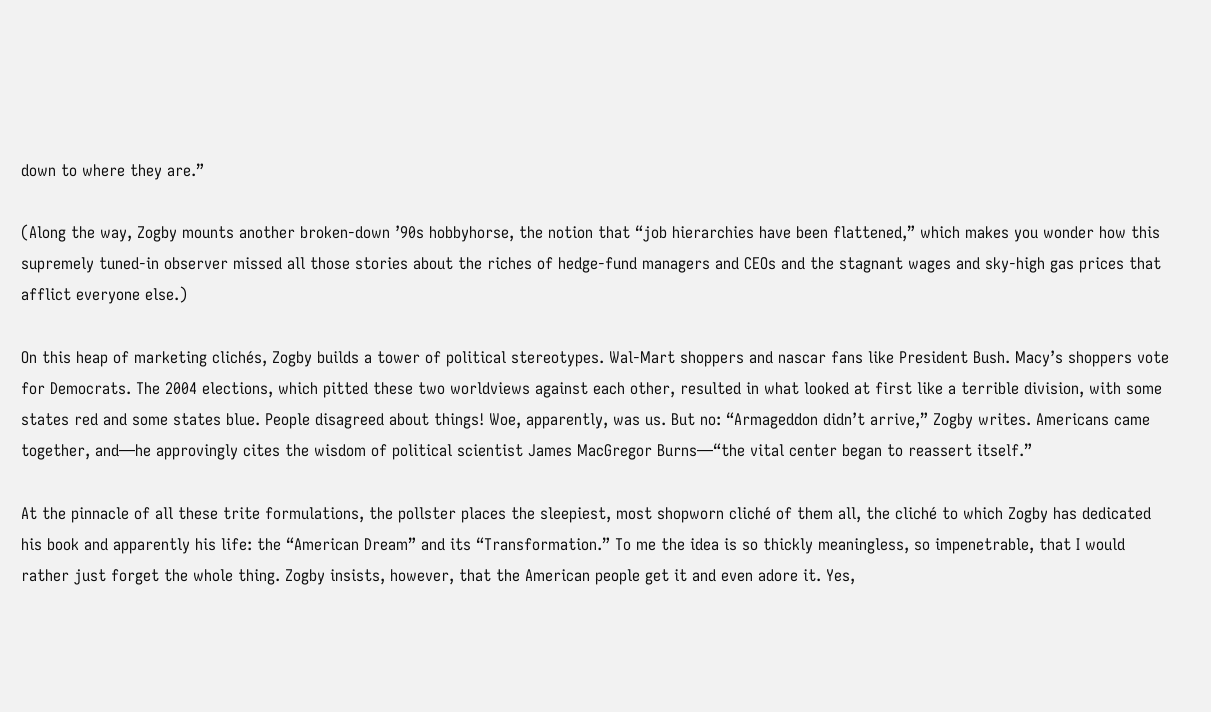down to where they are.”

(Along the way, Zogby mounts another broken-down ’90s hobbyhorse, the notion that “job hierarchies have been flattened,” which makes you wonder how this supremely tuned-in observer missed all those stories about the riches of hedge-fund managers and CEOs and the stagnant wages and sky-high gas prices that afflict everyone else.)

On this heap of marketing clichés, Zogby builds a tower of political stereotypes. Wal-Mart shoppers and nascar fans like President Bush. Macy’s shoppers vote for Democrats. The 2004 elections, which pitted these two worldviews against each other, resulted in what looked at first like a terrible division, with some states red and some states blue. People disagreed about things! Woe, apparently, was us. But no: “Armageddon didn’t arrive,” Zogby writes. Americans came together, and—he approvingly cites the wisdom of political scientist James MacGregor Burns—“the vital center began to reassert itself.”

At the pinnacle of all these trite formulations, the pollster places the sleepiest, most shopworn cliché of them all, the cliché to which Zogby has dedicated his book and apparently his life: the “American Dream” and its “Transformation.” To me the idea is so thickly meaningless, so impenetrable, that I would rather just forget the whole thing. Zogby insists, however, that the American people get it and even adore it. Yes,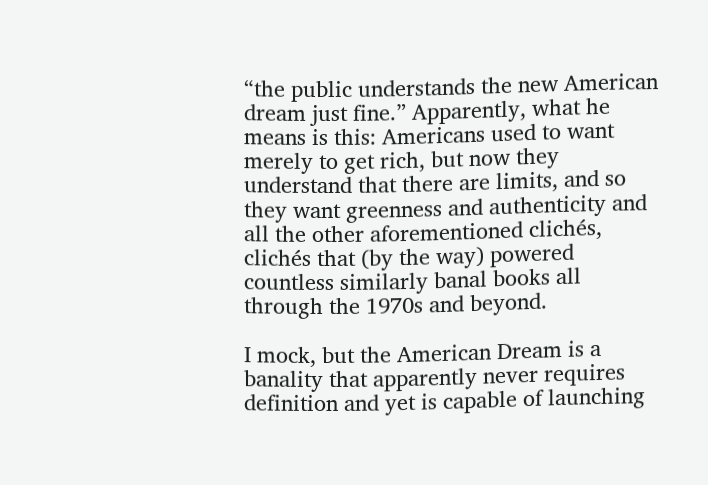“the public understands the new American dream just fine.” Apparently, what he means is this: Americans used to want merely to get rich, but now they understand that there are limits, and so they want greenness and authenticity and all the other aforementioned clichés, clichés that (by the way) powered countless similarly banal books all through the 1970s and beyond.

I mock, but the American Dream is a banality that apparently never requires definition and yet is capable of launching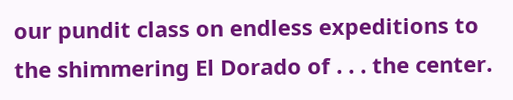our pundit class on endless expeditions to the shimmering El Dorado of . . . the center.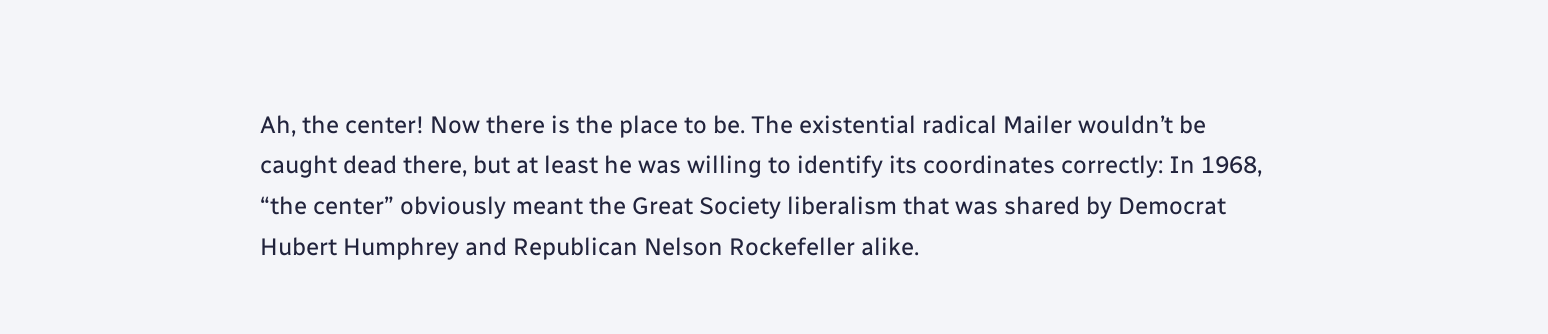Ah, the center! Now there is the place to be. The existential radical Mailer wouldn’t be caught dead there, but at least he was willing to identify its coordinates correctly: In 1968, “the center” obviously meant the Great Society liberalism that was shared by Democrat Hubert Humphrey and Republican Nelson Rockefeller alike.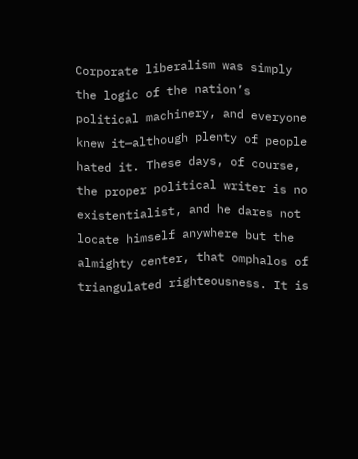Corporate liberalism was simply the logic of the nation’s political machinery, and everyone knew it—although plenty of people hated it. These days, of course, the proper political writer is no existentialist, and he dares not locate himself anywhere but the almighty center, that omphalos of triangulated righteousness. It is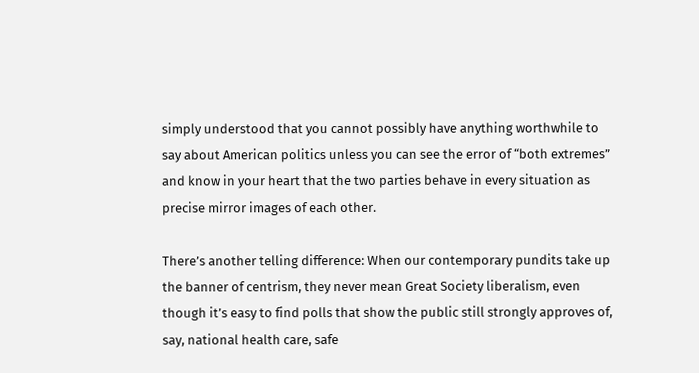simply understood that you cannot possibly have anything worthwhile to say about American politics unless you can see the error of “both extremes” and know in your heart that the two parties behave in every situation as precise mirror images of each other.

There’s another telling difference: When our contemporary pundits take up the banner of centrism, they never mean Great Society liberalism, even though it’s easy to find polls that show the public still strongly approves of, say, national health care, safe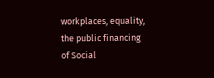workplaces, equality, the public financing of Social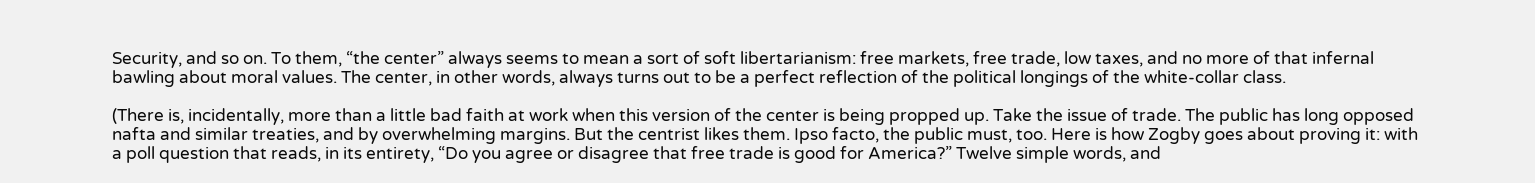Security, and so on. To them, “the center” always seems to mean a sort of soft libertarianism: free markets, free trade, low taxes, and no more of that infernal bawling about moral values. The center, in other words, always turns out to be a perfect reflection of the political longings of the white-collar class.

(There is, incidentally, more than a little bad faith at work when this version of the center is being propped up. Take the issue of trade. The public has long opposed nafta and similar treaties, and by overwhelming margins. But the centrist likes them. Ipso facto, the public must, too. Here is how Zogby goes about proving it: with a poll question that reads, in its entirety, “Do you agree or disagree that free trade is good for America?” Twelve simple words, and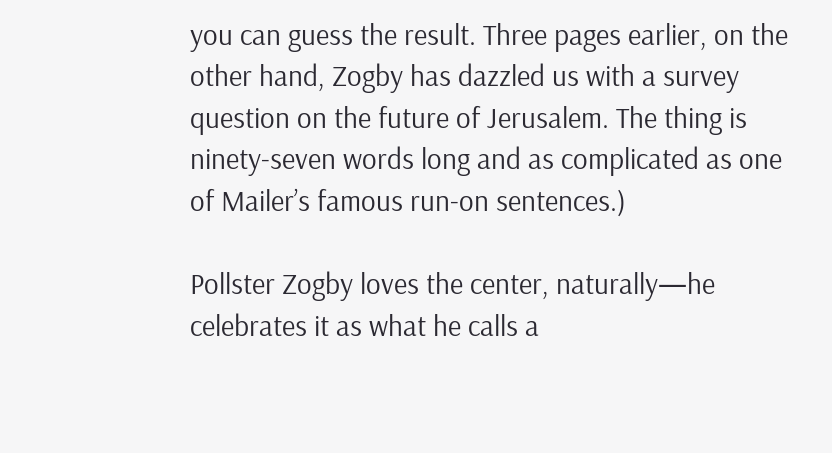you can guess the result. Three pages earlier, on the other hand, Zogby has dazzled us with a survey question on the future of Jerusalem. The thing is ninety-seven words long and as complicated as one of Mailer’s famous run-on sentences.)

Pollster Zogby loves the center, naturally—he celebrates it as what he calls a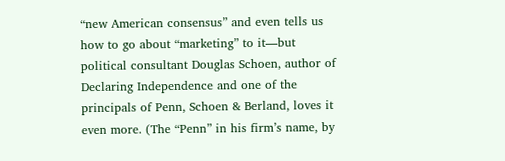“new American consensus” and even tells us how to go about “marketing” to it—but political consultant Douglas Schoen, author of Declaring Independence and one of the principals of Penn, Schoen & Berland, loves it even more. (The “Penn” in his firm’s name, by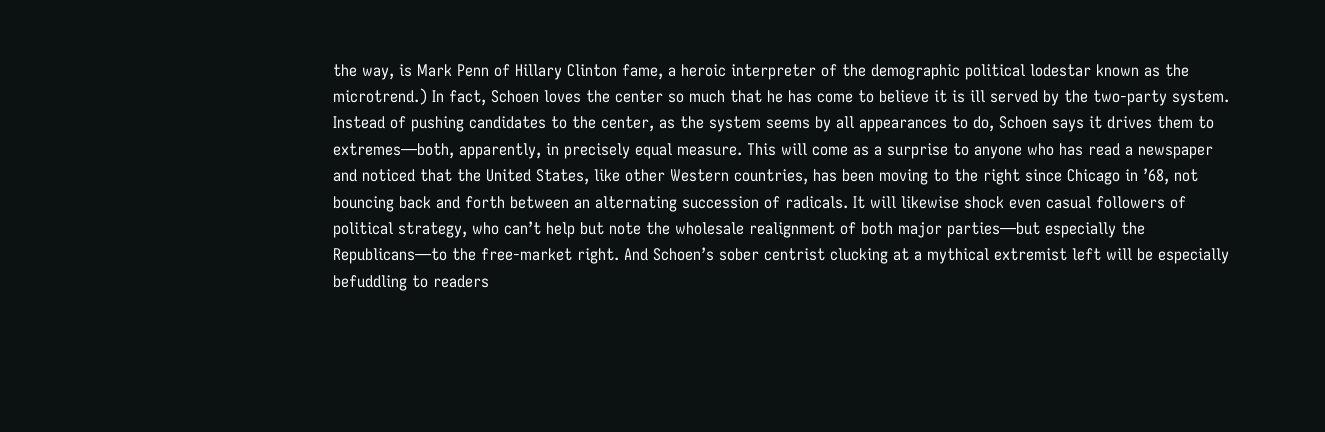the way, is Mark Penn of Hillary Clinton fame, a heroic interpreter of the demographic political lodestar known as the microtrend.) In fact, Schoen loves the center so much that he has come to believe it is ill served by the two-party system. Instead of pushing candidates to the center, as the system seems by all appearances to do, Schoen says it drives them to extremes—both, apparently, in precisely equal measure. This will come as a surprise to anyone who has read a newspaper and noticed that the United States, like other Western countries, has been moving to the right since Chicago in ’68, not bouncing back and forth between an alternating succession of radicals. It will likewise shock even casual followers of political strategy, who can’t help but note the wholesale realignment of both major parties—but especially the Republicans—to the free-market right. And Schoen’s sober centrist clucking at a mythical extremist left will be especially befuddling to readers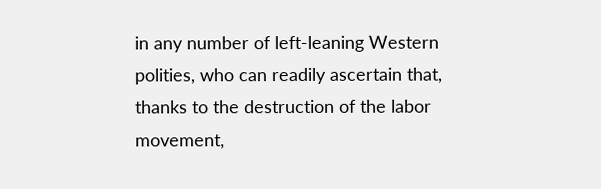in any number of left-leaning Western polities, who can readily ascertain that, thanks to the destruction of the labor movement,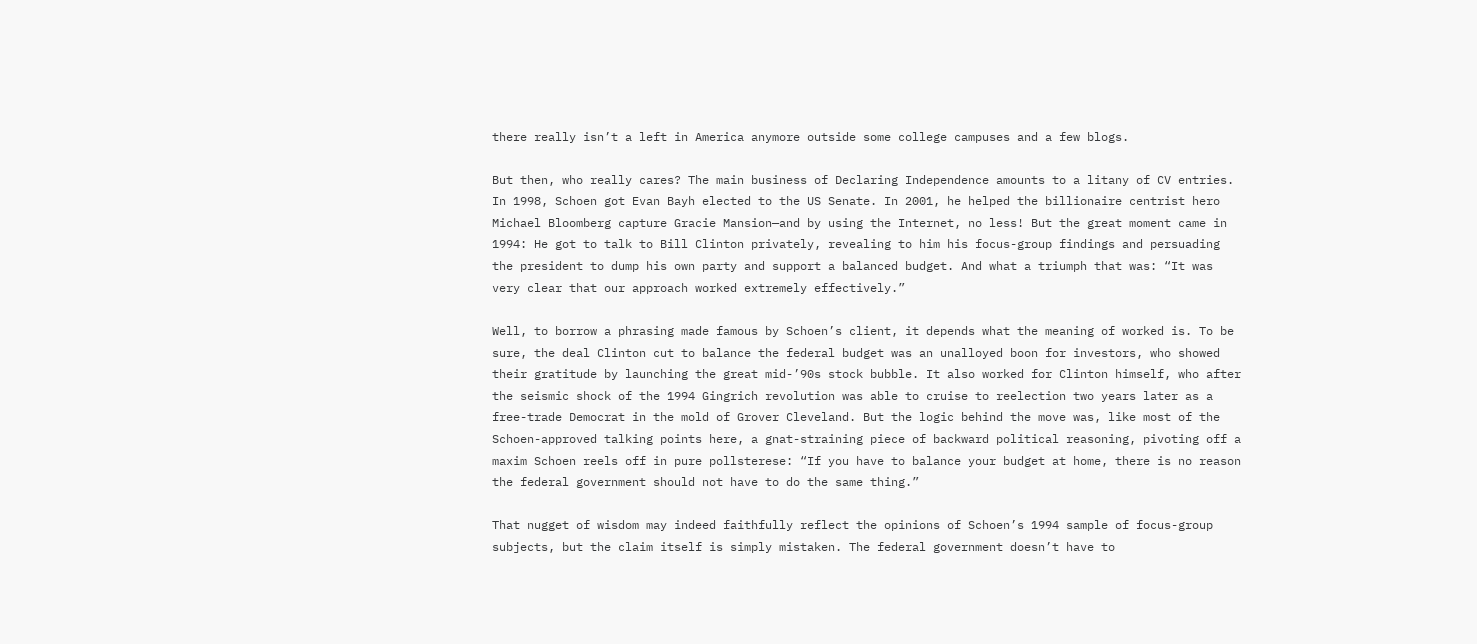there really isn’t a left in America anymore outside some college campuses and a few blogs.

But then, who really cares? The main business of Declaring Independence amounts to a litany of CV entries. In 1998, Schoen got Evan Bayh elected to the US Senate. In 2001, he helped the billionaire centrist hero Michael Bloomberg capture Gracie Mansion—and by using the Internet, no less! But the great moment came in 1994: He got to talk to Bill Clinton privately, revealing to him his focus-group findings and persuading the president to dump his own party and support a balanced budget. And what a triumph that was: “It was very clear that our approach worked extremely effectively.”

Well, to borrow a phrasing made famous by Schoen’s client, it depends what the meaning of worked is. To be sure, the deal Clinton cut to balance the federal budget was an unalloyed boon for investors, who showed their gratitude by launching the great mid-’90s stock bubble. It also worked for Clinton himself, who after the seismic shock of the 1994 Gingrich revolution was able to cruise to reelection two years later as a free-trade Democrat in the mold of Grover Cleveland. But the logic behind the move was, like most of the Schoen-approved talking points here, a gnat-straining piece of backward political reasoning, pivoting off a maxim Schoen reels off in pure pollsterese: “If you have to balance your budget at home, there is no reason the federal government should not have to do the same thing.”

That nugget of wisdom may indeed faithfully reflect the opinions of Schoen’s 1994 sample of focus-group subjects, but the claim itself is simply mistaken. The federal government doesn’t have to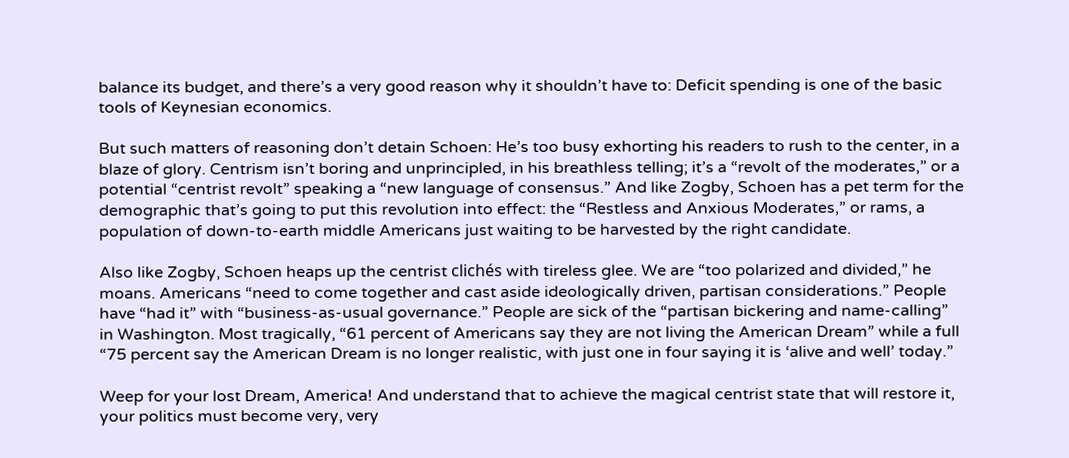balance its budget, and there’s a very good reason why it shouldn’t have to: Deficit spending is one of the basic tools of Keynesian economics.

But such matters of reasoning don’t detain Schoen: He’s too busy exhorting his readers to rush to the center, in a blaze of glory. Centrism isn’t boring and unprincipled, in his breathless telling; it’s a “revolt of the moderates,” or a potential “centrist revolt” speaking a “new language of consensus.” And like Zogby, Schoen has a pet term for the demographic that’s going to put this revolution into effect: the “Restless and Anxious Moderates,” or rams, a population of down-to-earth middle Americans just waiting to be harvested by the right candidate.

Also like Zogby, Schoen heaps up the centrist clichés with tireless glee. We are “too polarized and divided,” he moans. Americans “need to come together and cast aside ideologically driven, partisan considerations.” People have “had it” with “business-as-usual governance.” People are sick of the “partisan bickering and name-calling” in Washington. Most tragically, “61 percent of Americans say they are not living the American Dream” while a full “75 percent say the American Dream is no longer realistic, with just one in four saying it is ‘alive and well’ today.”

Weep for your lost Dream, America! And understand that to achieve the magical centrist state that will restore it, your politics must become very, very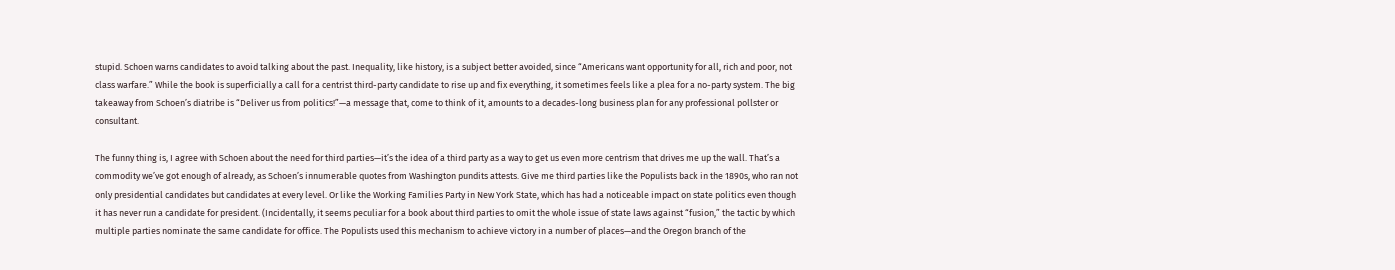stupid. Schoen warns candidates to avoid talking about the past. Inequality, like history, is a subject better avoided, since “Americans want opportunity for all, rich and poor, not class warfare.” While the book is superficially a call for a centrist third-party candidate to rise up and fix everything, it sometimes feels like a plea for a no-party system. The big takeaway from Schoen’s diatribe is “Deliver us from politics!”—a message that, come to think of it, amounts to a decades-long business plan for any professional pollster or consultant.

The funny thing is, I agree with Schoen about the need for third parties—it’s the idea of a third party as a way to get us even more centrism that drives me up the wall. That’s a commodity we’ve got enough of already, as Schoen’s innumerable quotes from Washington pundits attests. Give me third parties like the Populists back in the 1890s, who ran not only presidential candidates but candidates at every level. Or like the Working Families Party in New York State, which has had a noticeable impact on state politics even though it has never run a candidate for president. (Incidentally, it seems peculiar for a book about third parties to omit the whole issue of state laws against “fusion,” the tactic by which multiple parties nominate the same candidate for office. The Populists used this mechanism to achieve victory in a number of places—and the Oregon branch of the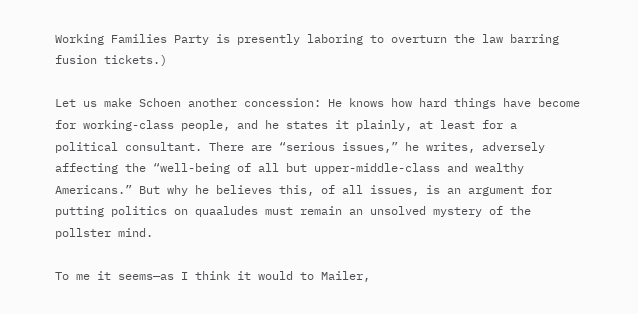Working Families Party is presently laboring to overturn the law barring fusion tickets.)

Let us make Schoen another concession: He knows how hard things have become for working-class people, and he states it plainly, at least for a political consultant. There are “serious issues,” he writes, adversely affecting the “well-being of all but upper-middle-class and wealthy Americans.” But why he believes this, of all issues, is an argument for putting politics on quaaludes must remain an unsolved mystery of the pollster mind.

To me it seems—as I think it would to Mailer,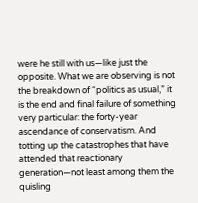were he still with us—like just the opposite. What we are observing is not the breakdown of “politics as usual,” it is the end and final failure of something very particular: the forty-year ascendance of conservatism. And totting up the catastrophes that have attended that reactionary generation—not least among them the quisling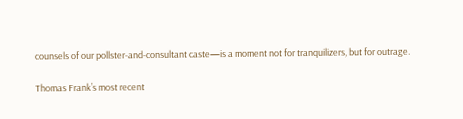counsels of our pollster-and-consultant caste—is a moment not for tranquilizers, but for outrage.

Thomas Frank’s most recent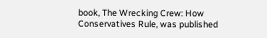book, The Wrecking Crew: How Conservatives Rule, was published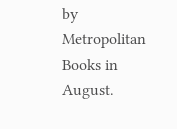by Metropolitan Books in August.